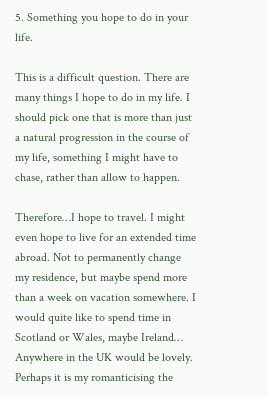5. Something you hope to do in your life.

This is a difficult question. There are many things I hope to do in my life. I should pick one that is more than just a natural progression in the course of my life, something I might have to chase, rather than allow to happen.

Therefore…I hope to travel. I might even hope to live for an extended time abroad. Not to permanently change my residence, but maybe spend more than a week on vacation somewhere. I would quite like to spend time in Scotland or Wales, maybe Ireland… Anywhere in the UK would be lovely. Perhaps it is my romanticising the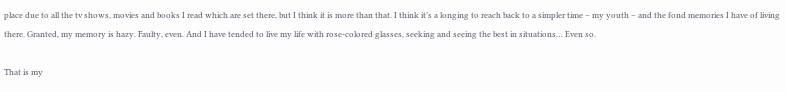place due to all the tv shows, movies and books I read which are set there, but I think it is more than that. I think it’s a longing to reach back to a simpler time – my youth – and the fond memories I have of living there. Granted, my memory is hazy. Faulty, even. And I have tended to live my life with rose-colored glasses, seeking and seeing the best in situations… Even so.

That is my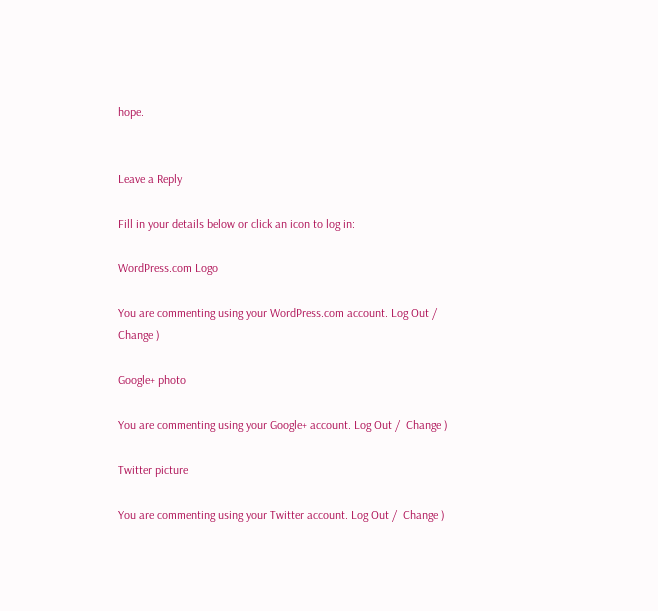hope.


Leave a Reply

Fill in your details below or click an icon to log in:

WordPress.com Logo

You are commenting using your WordPress.com account. Log Out /  Change )

Google+ photo

You are commenting using your Google+ account. Log Out /  Change )

Twitter picture

You are commenting using your Twitter account. Log Out /  Change )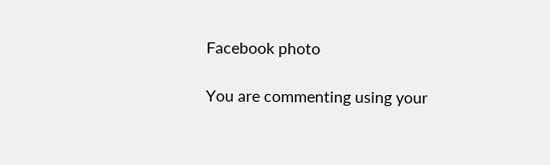Facebook photo

You are commenting using your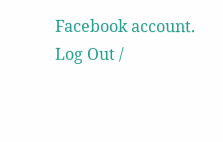Facebook account. Log Out /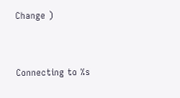Change )


Connecting to %s